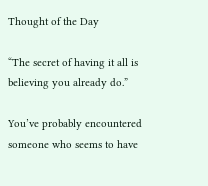Thought of the Day

“The secret of having it all is believing you already do.”

You’ve probably encountered someone who seems to have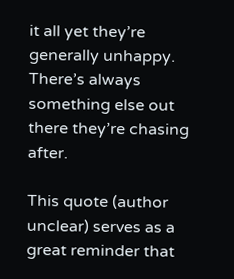it all yet they’re generally unhappy. There’s always something else out there they’re chasing after.

This quote (author unclear) serves as a great reminder that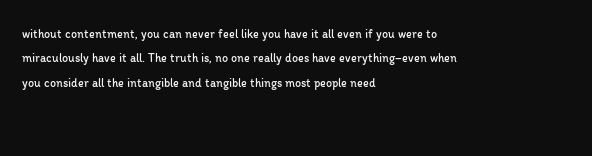without contentment, you can never feel like you have it all even if you were to miraculously have it all. The truth is, no one really does have everything–even when you consider all the intangible and tangible things most people need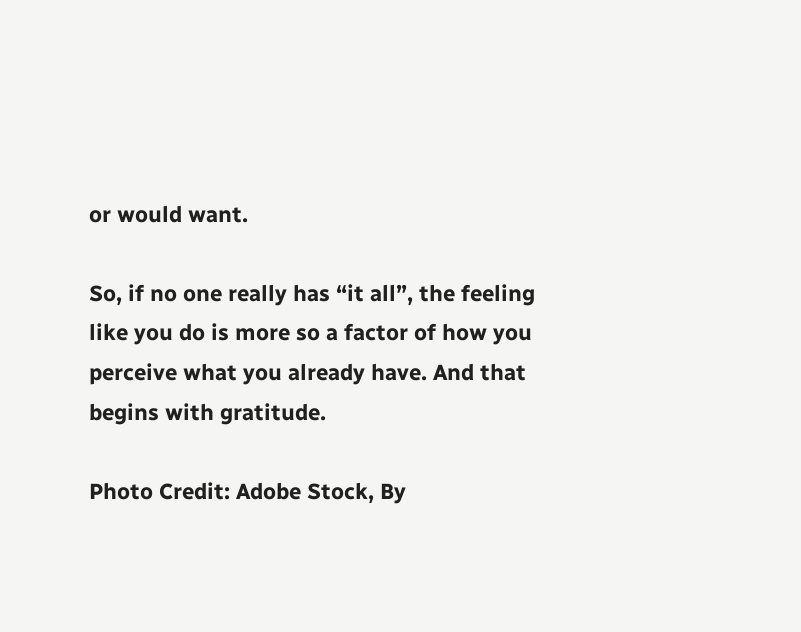or would want.

So, if no one really has “it all”, the feeling like you do is more so a factor of how you perceive what you already have. And that begins with gratitude.

Photo Credit: Adobe Stock, By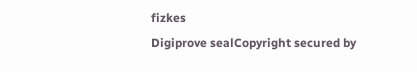fizkes
Digiprove sealCopyright secured by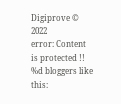Digiprove © 2022
error: Content is protected !!
%d bloggers like this: